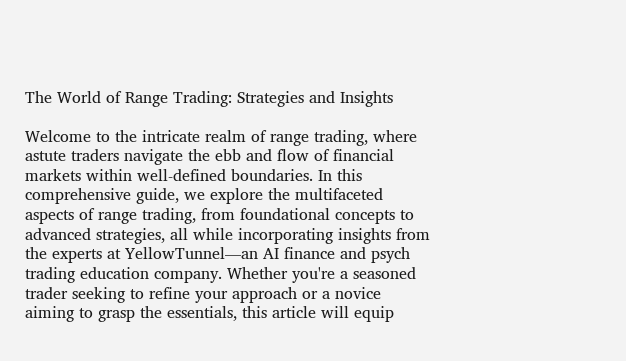The World of Range Trading: Strategies and Insights

Welcome to the intricate realm of range trading, where astute traders navigate the ebb and flow of financial markets within well-defined boundaries. In this comprehensive guide, we explore the multifaceted aspects of range trading, from foundational concepts to advanced strategies, all while incorporating insights from the experts at YellowTunnel—an AI finance and psych trading education company. Whether you're a seasoned trader seeking to refine your approach or a novice aiming to grasp the essentials, this article will equip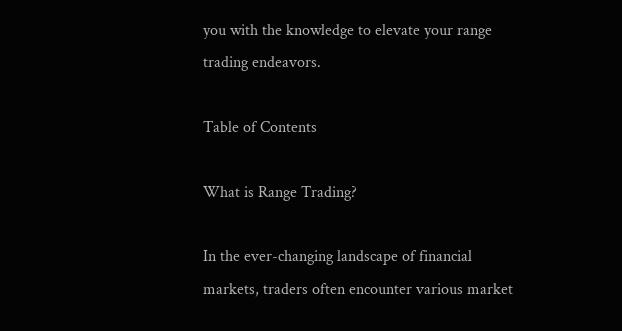you with the knowledge to elevate your range trading endeavors.

Table of Contents

What is Range Trading?

In the ever-changing landscape of financial markets, traders often encounter various market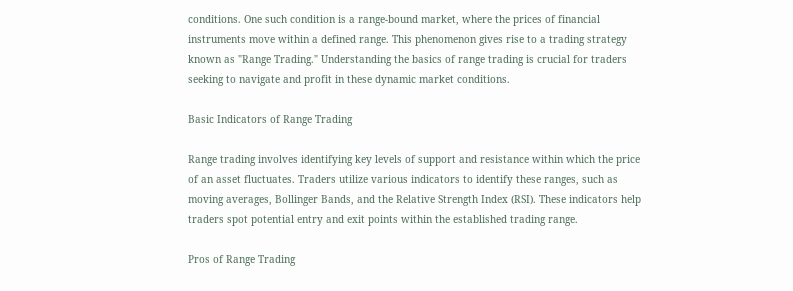conditions. One such condition is a range-bound market, where the prices of financial instruments move within a defined range. This phenomenon gives rise to a trading strategy known as "Range Trading." Understanding the basics of range trading is crucial for traders seeking to navigate and profit in these dynamic market conditions.

Basic Indicators of Range Trading

Range trading involves identifying key levels of support and resistance within which the price of an asset fluctuates. Traders utilize various indicators to identify these ranges, such as moving averages, Bollinger Bands, and the Relative Strength Index (RSI). These indicators help traders spot potential entry and exit points within the established trading range.

Pros of Range Trading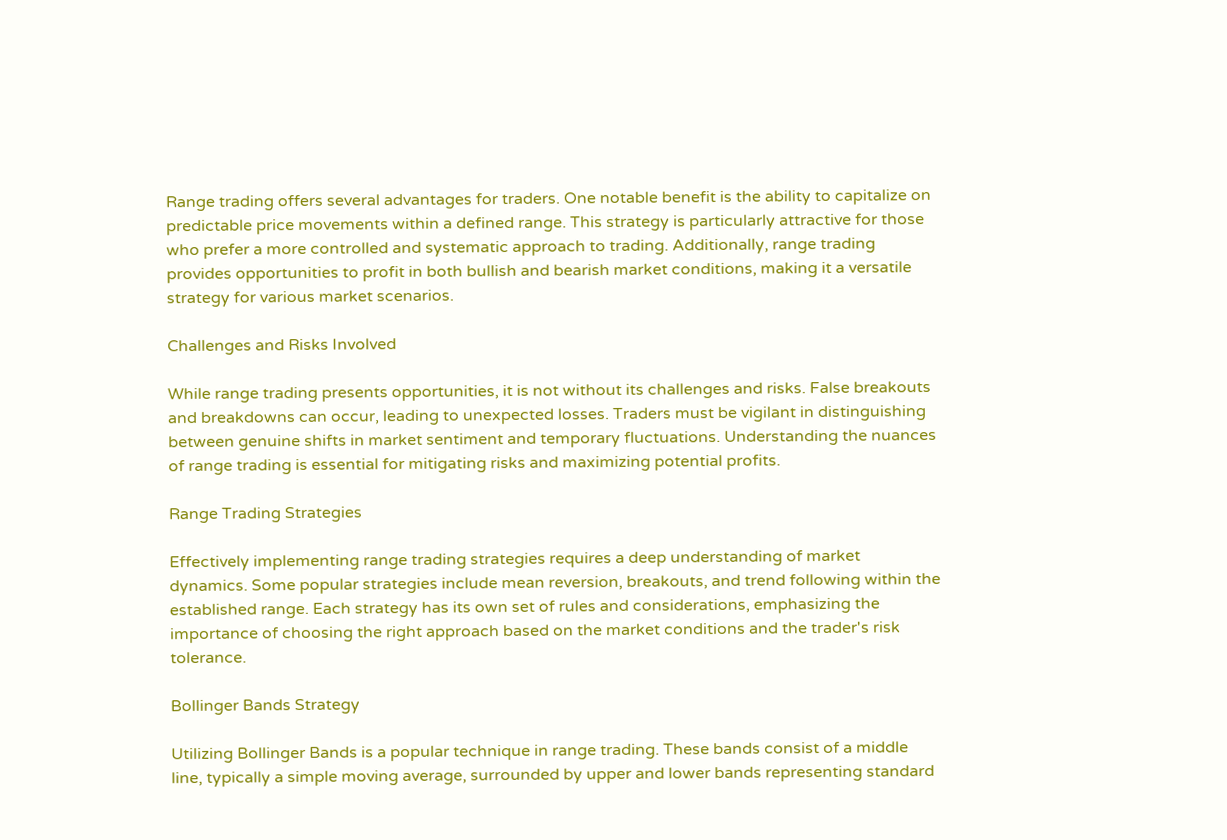Range trading offers several advantages for traders. One notable benefit is the ability to capitalize on predictable price movements within a defined range. This strategy is particularly attractive for those who prefer a more controlled and systematic approach to trading. Additionally, range trading provides opportunities to profit in both bullish and bearish market conditions, making it a versatile strategy for various market scenarios.

Challenges and Risks Involved

While range trading presents opportunities, it is not without its challenges and risks. False breakouts and breakdowns can occur, leading to unexpected losses. Traders must be vigilant in distinguishing between genuine shifts in market sentiment and temporary fluctuations. Understanding the nuances of range trading is essential for mitigating risks and maximizing potential profits.

Range Trading Strategies

Effectively implementing range trading strategies requires a deep understanding of market dynamics. Some popular strategies include mean reversion, breakouts, and trend following within the established range. Each strategy has its own set of rules and considerations, emphasizing the importance of choosing the right approach based on the market conditions and the trader's risk tolerance.

Bollinger Bands Strategy

Utilizing Bollinger Bands is a popular technique in range trading. These bands consist of a middle line, typically a simple moving average, surrounded by upper and lower bands representing standard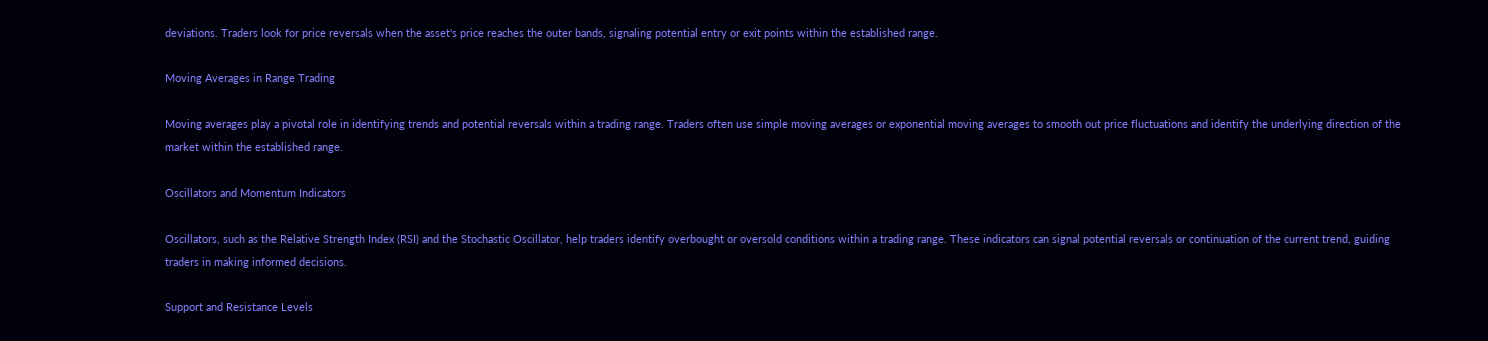deviations. Traders look for price reversals when the asset's price reaches the outer bands, signaling potential entry or exit points within the established range.

Moving Averages in Range Trading

Moving averages play a pivotal role in identifying trends and potential reversals within a trading range. Traders often use simple moving averages or exponential moving averages to smooth out price fluctuations and identify the underlying direction of the market within the established range.

Oscillators and Momentum Indicators

Oscillators, such as the Relative Strength Index (RSI) and the Stochastic Oscillator, help traders identify overbought or oversold conditions within a trading range. These indicators can signal potential reversals or continuation of the current trend, guiding traders in making informed decisions.

Support and Resistance Levels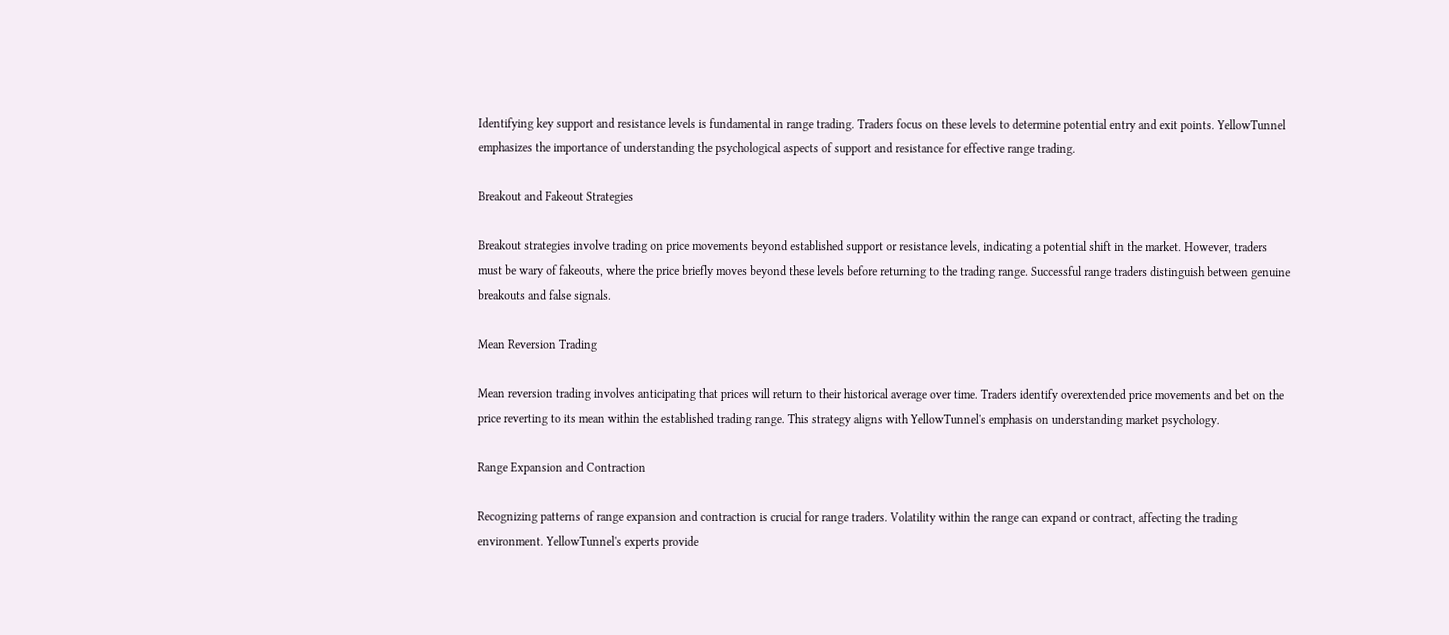Identifying key support and resistance levels is fundamental in range trading. Traders focus on these levels to determine potential entry and exit points. YellowTunnel emphasizes the importance of understanding the psychological aspects of support and resistance for effective range trading.

Breakout and Fakeout Strategies

Breakout strategies involve trading on price movements beyond established support or resistance levels, indicating a potential shift in the market. However, traders must be wary of fakeouts, where the price briefly moves beyond these levels before returning to the trading range. Successful range traders distinguish between genuine breakouts and false signals.

Mean Reversion Trading

Mean reversion trading involves anticipating that prices will return to their historical average over time. Traders identify overextended price movements and bet on the price reverting to its mean within the established trading range. This strategy aligns with YellowTunnel's emphasis on understanding market psychology.

Range Expansion and Contraction

Recognizing patterns of range expansion and contraction is crucial for range traders. Volatility within the range can expand or contract, affecting the trading environment. YellowTunnel's experts provide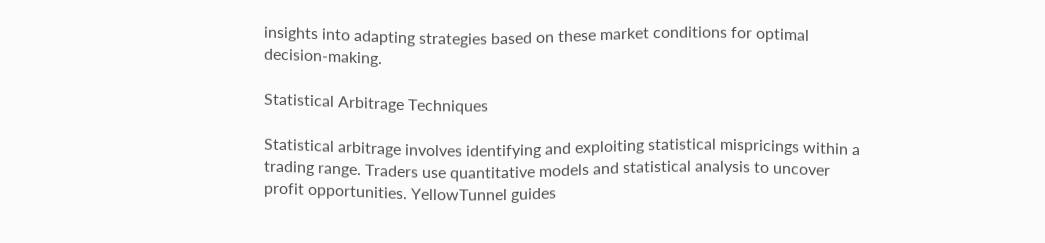insights into adapting strategies based on these market conditions for optimal decision-making.

Statistical Arbitrage Techniques

Statistical arbitrage involves identifying and exploiting statistical mispricings within a trading range. Traders use quantitative models and statistical analysis to uncover profit opportunities. YellowTunnel guides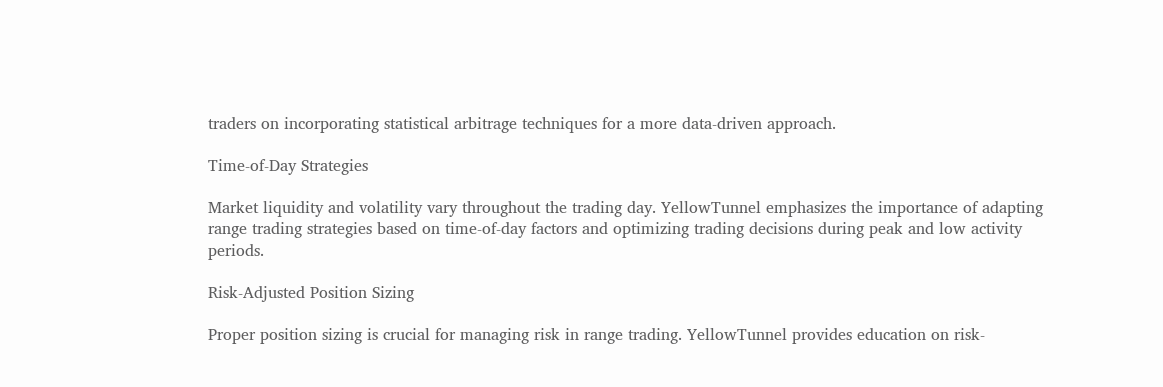traders on incorporating statistical arbitrage techniques for a more data-driven approach.

Time-of-Day Strategies

Market liquidity and volatility vary throughout the trading day. YellowTunnel emphasizes the importance of adapting range trading strategies based on time-of-day factors and optimizing trading decisions during peak and low activity periods.

Risk-Adjusted Position Sizing

Proper position sizing is crucial for managing risk in range trading. YellowTunnel provides education on risk-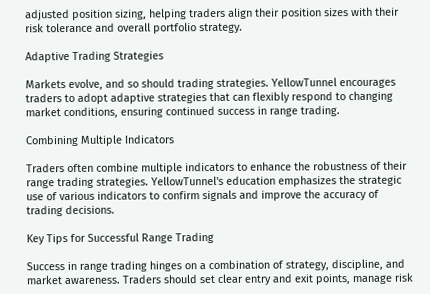adjusted position sizing, helping traders align their position sizes with their risk tolerance and overall portfolio strategy.

Adaptive Trading Strategies

Markets evolve, and so should trading strategies. YellowTunnel encourages traders to adopt adaptive strategies that can flexibly respond to changing market conditions, ensuring continued success in range trading.

Combining Multiple Indicators

Traders often combine multiple indicators to enhance the robustness of their range trading strategies. YellowTunnel's education emphasizes the strategic use of various indicators to confirm signals and improve the accuracy of trading decisions.

Key Tips for Successful Range Trading

Success in range trading hinges on a combination of strategy, discipline, and market awareness. Traders should set clear entry and exit points, manage risk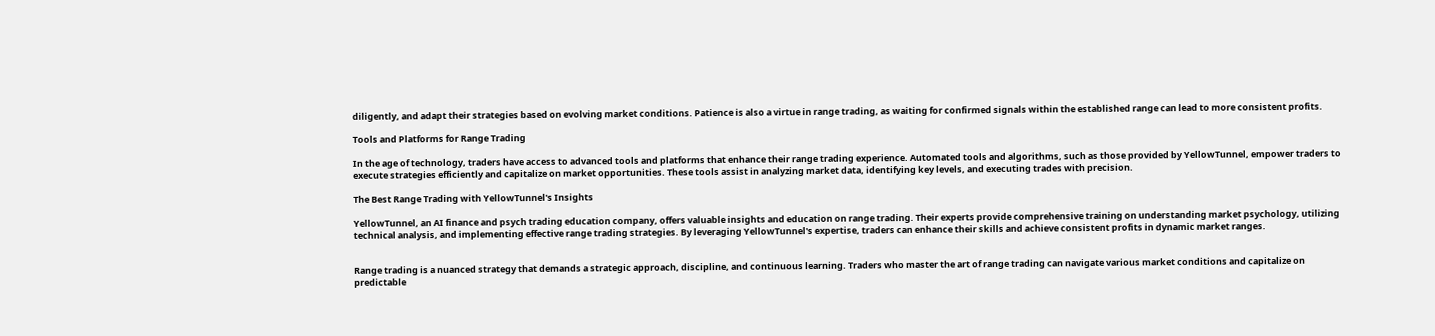diligently, and adapt their strategies based on evolving market conditions. Patience is also a virtue in range trading, as waiting for confirmed signals within the established range can lead to more consistent profits.

Tools and Platforms for Range Trading

In the age of technology, traders have access to advanced tools and platforms that enhance their range trading experience. Automated tools and algorithms, such as those provided by YellowTunnel, empower traders to execute strategies efficiently and capitalize on market opportunities. These tools assist in analyzing market data, identifying key levels, and executing trades with precision.

The Best Range Trading with YellowTunnel's Insights

YellowTunnel, an AI finance and psych trading education company, offers valuable insights and education on range trading. Their experts provide comprehensive training on understanding market psychology, utilizing technical analysis, and implementing effective range trading strategies. By leveraging YellowTunnel's expertise, traders can enhance their skills and achieve consistent profits in dynamic market ranges.


Range trading is a nuanced strategy that demands a strategic approach, discipline, and continuous learning. Traders who master the art of range trading can navigate various market conditions and capitalize on predictable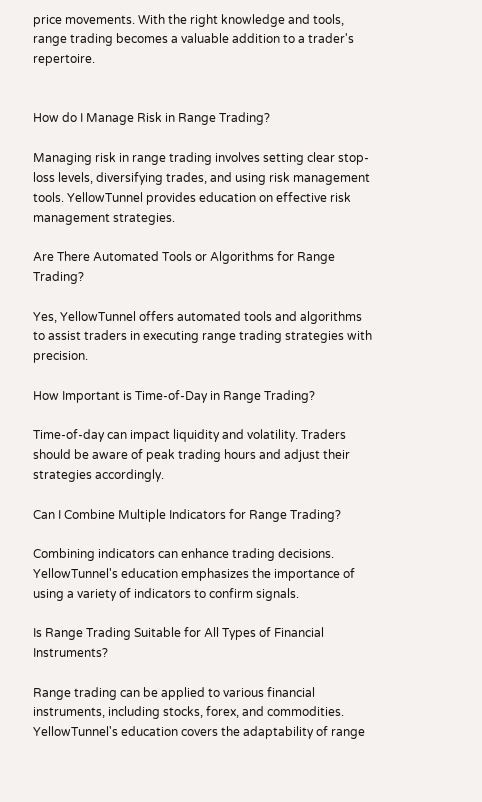price movements. With the right knowledge and tools, range trading becomes a valuable addition to a trader's repertoire.


How do I Manage Risk in Range Trading?

Managing risk in range trading involves setting clear stop-loss levels, diversifying trades, and using risk management tools. YellowTunnel provides education on effective risk management strategies.

Are There Automated Tools or Algorithms for Range Trading?

Yes, YellowTunnel offers automated tools and algorithms to assist traders in executing range trading strategies with precision.

How Important is Time-of-Day in Range Trading?

Time-of-day can impact liquidity and volatility. Traders should be aware of peak trading hours and adjust their strategies accordingly.

Can I Combine Multiple Indicators for Range Trading?

Combining indicators can enhance trading decisions. YellowTunnel's education emphasizes the importance of using a variety of indicators to confirm signals.

Is Range Trading Suitable for All Types of Financial Instruments?

Range trading can be applied to various financial instruments, including stocks, forex, and commodities. YellowTunnel's education covers the adaptability of range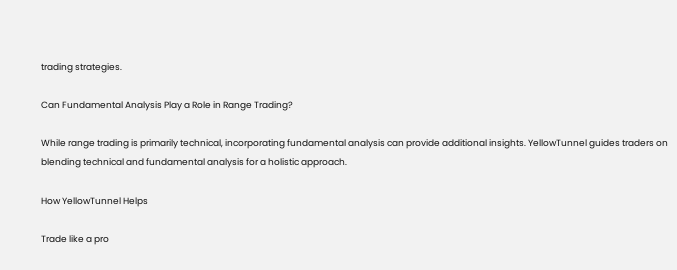trading strategies.

Can Fundamental Analysis Play a Role in Range Trading?

While range trading is primarily technical, incorporating fundamental analysis can provide additional insights. YellowTunnel guides traders on blending technical and fundamental analysis for a holistic approach.

How YellowTunnel Helps

Trade like a pro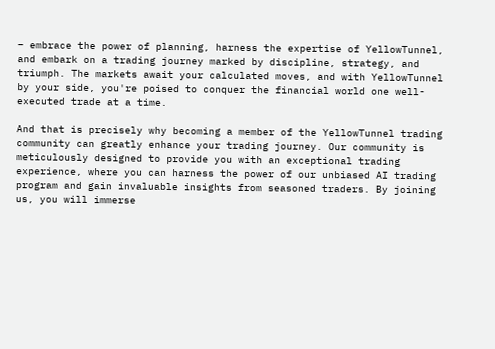– embrace the power of planning, harness the expertise of YellowTunnel, and embark on a trading journey marked by discipline, strategy, and triumph. The markets await your calculated moves, and with YellowTunnel by your side, you're poised to conquer the financial world one well-executed trade at a time.

And that is precisely why becoming a member of the YellowTunnel trading community can greatly enhance your trading journey. Our community is meticulously designed to provide you with an exceptional trading experience, where you can harness the power of our unbiased AI trading program and gain invaluable insights from seasoned traders. By joining us, you will immerse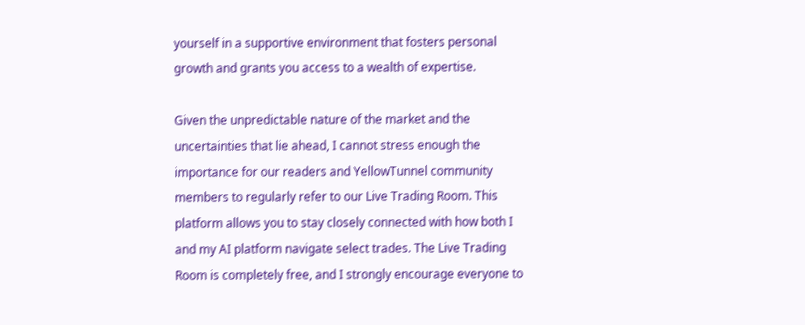yourself in a supportive environment that fosters personal growth and grants you access to a wealth of expertise.

Given the unpredictable nature of the market and the uncertainties that lie ahead, I cannot stress enough the importance for our readers and YellowTunnel community members to regularly refer to our Live Trading Room. This platform allows you to stay closely connected with how both I and my AI platform navigate select trades. The Live Trading Room is completely free, and I strongly encourage everyone to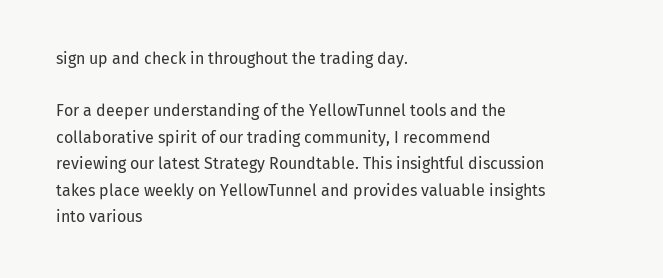sign up and check in throughout the trading day.

For a deeper understanding of the YellowTunnel tools and the collaborative spirit of our trading community, I recommend reviewing our latest Strategy Roundtable. This insightful discussion takes place weekly on YellowTunnel and provides valuable insights into various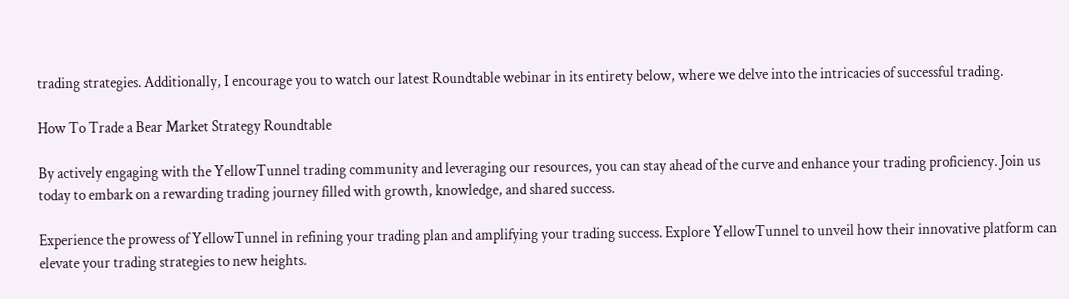trading strategies. Additionally, I encourage you to watch our latest Roundtable webinar in its entirety below, where we delve into the intricacies of successful trading.

How To Trade a Bear Market Strategy Roundtable

By actively engaging with the YellowTunnel trading community and leveraging our resources, you can stay ahead of the curve and enhance your trading proficiency. Join us today to embark on a rewarding trading journey filled with growth, knowledge, and shared success.

Experience the prowess of YellowTunnel in refining your trading plan and amplifying your trading success. Explore YellowTunnel to unveil how their innovative platform can elevate your trading strategies to new heights.